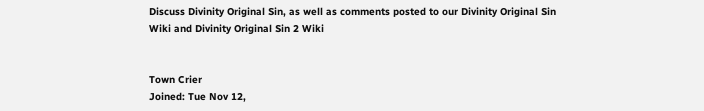Discuss Divinity Original Sin, as well as comments posted to our Divinity Original Sin Wiki and Divinity Original Sin 2 Wiki


Town Crier
Joined: Tue Nov 12,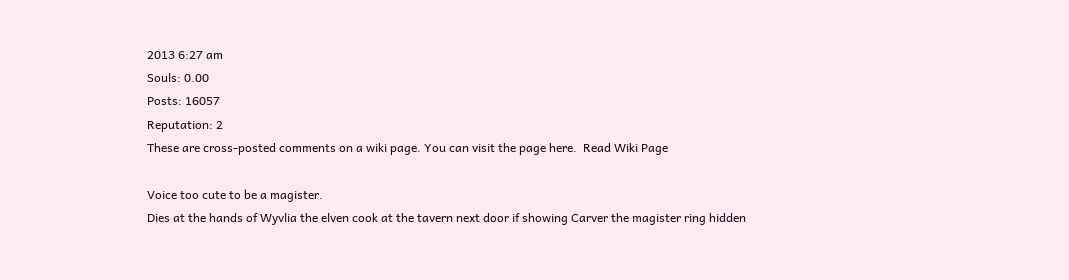2013 6:27 am
Souls: 0.00
Posts: 16057
Reputation: 2
These are cross-posted comments on a wiki page. You can visit the page here.  Read Wiki Page

Voice too cute to be a magister.
Dies at the hands of Wyvlia the elven cook at the tavern next door if showing Carver the magister ring hidden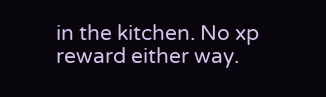in the kitchen. No xp reward either way.